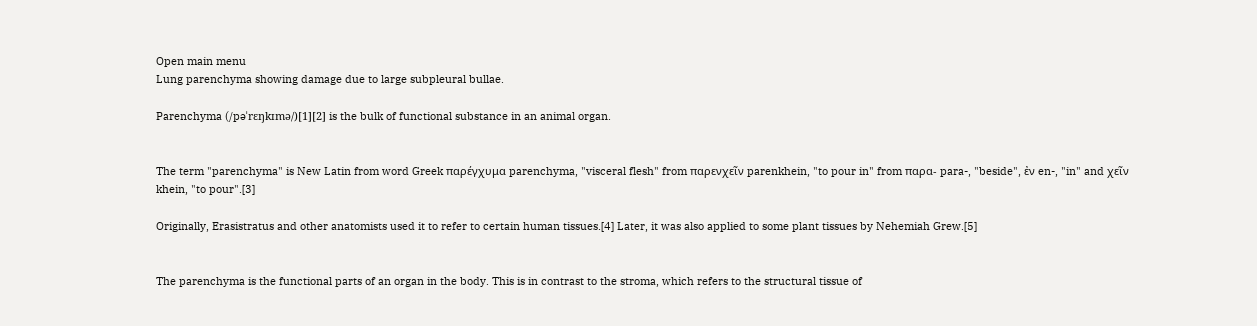Open main menu
Lung parenchyma showing damage due to large subpleural bullae.

Parenchyma (/pəˈrɛŋkɪmə/)[1][2] is the bulk of functional substance in an animal organ.


The term "parenchyma" is New Latin from word Greek παρέγχυμα parenchyma, "visceral flesh" from παρενχεῖν parenkhein, "to pour in" from παρα- para-, "beside", ἐν en-, "in" and χεῖν khein, "to pour".[3]

Originally, Erasistratus and other anatomists used it to refer to certain human tissues.[4] Later, it was also applied to some plant tissues by Nehemiah Grew.[5]


The parenchyma is the functional parts of an organ in the body. This is in contrast to the stroma, which refers to the structural tissue of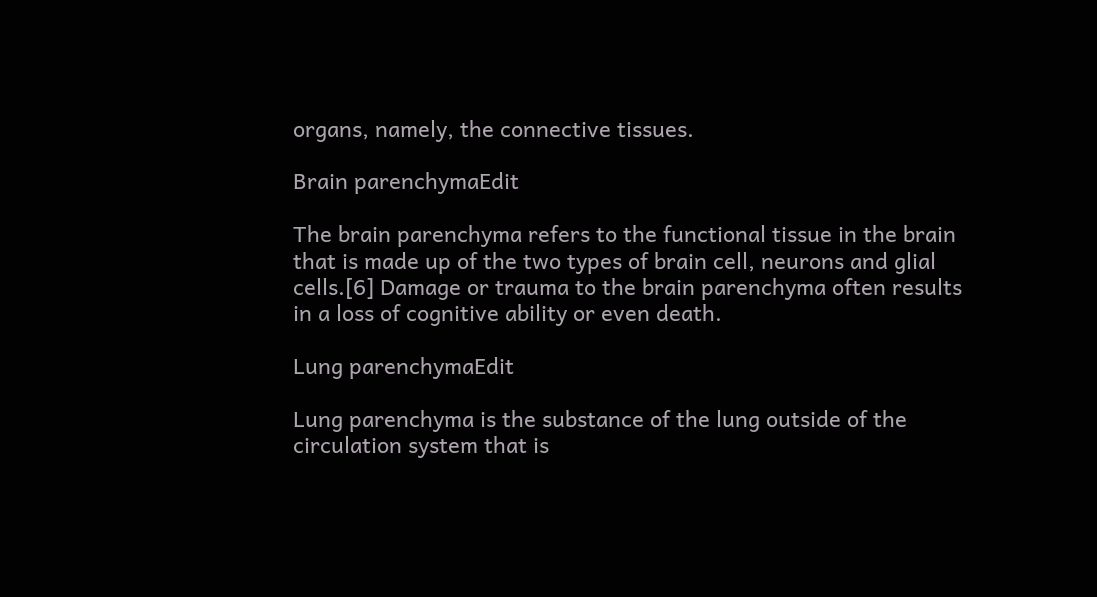organs, namely, the connective tissues.

Brain parenchymaEdit

The brain parenchyma refers to the functional tissue in the brain that is made up of the two types of brain cell, neurons and glial cells.[6] Damage or trauma to the brain parenchyma often results in a loss of cognitive ability or even death.

Lung parenchymaEdit

Lung parenchyma is the substance of the lung outside of the circulation system that is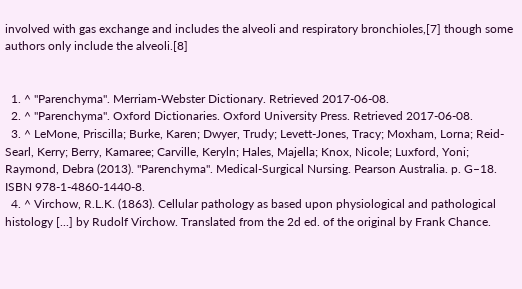involved with gas exchange and includes the alveoli and respiratory bronchioles,[7] though some authors only include the alveoli.[8]


  1. ^ "Parenchyma". Merriam-Webster Dictionary. Retrieved 2017-06-08.
  2. ^ "Parenchyma". Oxford Dictionaries. Oxford University Press. Retrieved 2017-06-08.
  3. ^ LeMone, Priscilla; Burke, Karen; Dwyer, Trudy; Levett-Jones, Tracy; Moxham, Lorna; Reid-Searl, Kerry; Berry, Kamaree; Carville, Keryln; Hales, Majella; Knox, Nicole; Luxford, Yoni; Raymond, Debra (2013). "Parenchyma". Medical-Surgical Nursing. Pearson Australia. p. G–18. ISBN 978-1-4860-1440-8.
  4. ^ Virchow, R.L.K. (1863). Cellular pathology as based upon physiological and pathological histology [...] by Rudolf Virchow. Translated from the 2d ed. of the original by Frank Chance.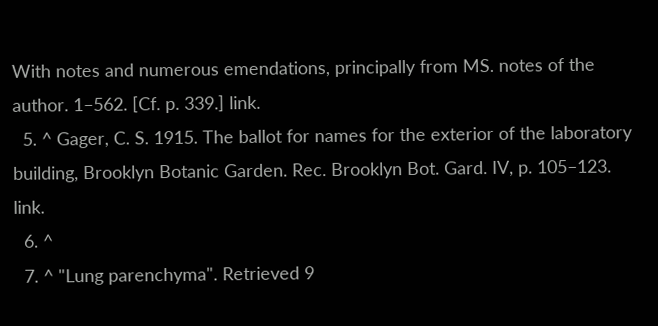With notes and numerous emendations, principally from MS. notes of the author. 1–562. [Cf. p. 339.] link.
  5. ^ Gager, C. S. 1915. The ballot for names for the exterior of the laboratory building, Brooklyn Botanic Garden. Rec. Brooklyn Bot. Gard. IV, p. 105–123. link.
  6. ^
  7. ^ "Lung parenchyma". Retrieved 9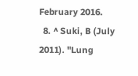February 2016.
  8. ^ Suki, B (July 2011). "Lung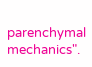parenchymal mechanics".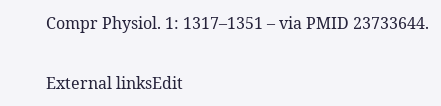Compr Physiol. 1: 1317–1351 – via PMID 23733644.

External linksEdit